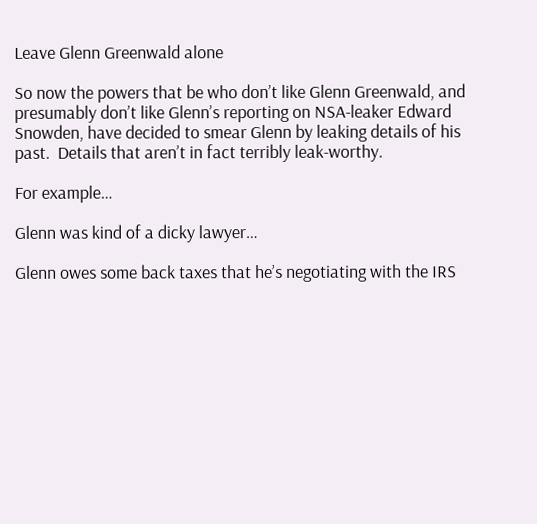Leave Glenn Greenwald alone

So now the powers that be who don’t like Glenn Greenwald, and presumably don’t like Glenn’s reporting on NSA-leaker Edward Snowden, have decided to smear Glenn by leaking details of his past.  Details that aren’t in fact terribly leak-worthy.

For example…

Glenn was kind of a dicky lawyer…

Glenn owes some back taxes that he’s negotiating with the IRS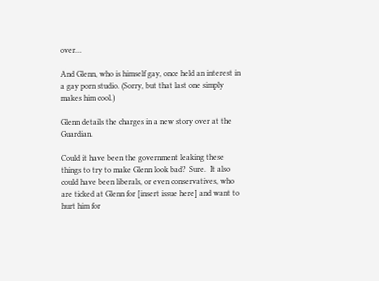over…

And Glenn, who is himself gay, once held an interest in a gay porn studio. (Sorry, but that last one simply makes him cool.)

Glenn details the charges in a new story over at the Guardian.

Could it have been the government leaking these things to try to make Glenn look bad?  Sure.  It also could have been liberals, or even conservatives, who are ticked at Glenn for [insert issue here] and want to hurt him for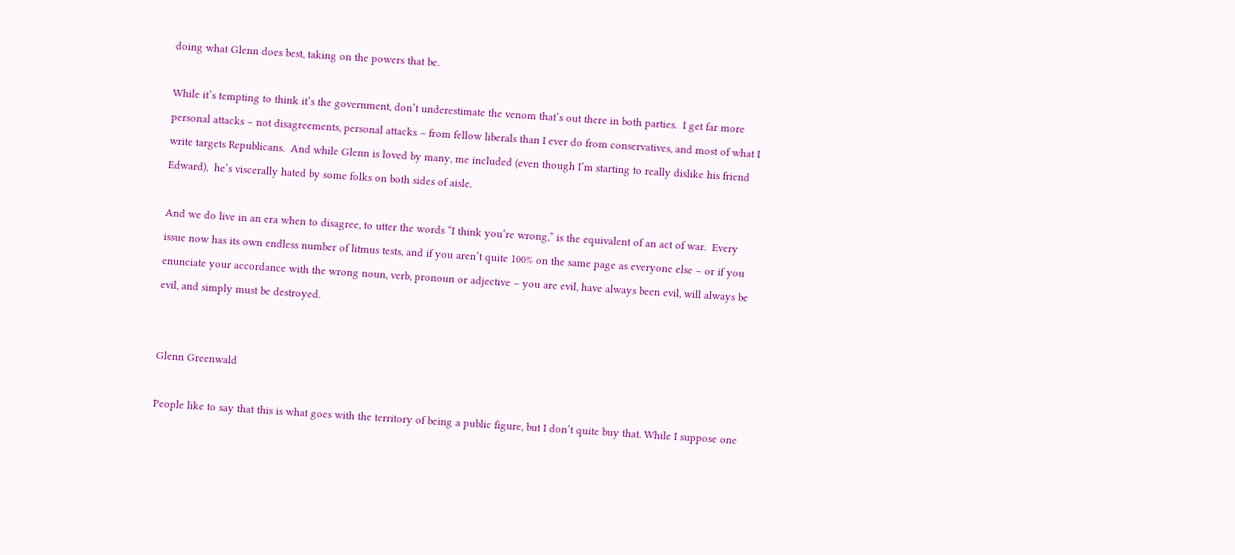doing what Glenn does best, taking on the powers that be.

While it’s tempting to think it’s the government, don’t underestimate the venom that’s out there in both parties.  I get far more personal attacks – not disagreements, personal attacks – from fellow liberals than I ever do from conservatives, and most of what I write targets Republicans.  And while Glenn is loved by many, me included (even though I’m starting to really dislike his friend Edward),  he’s viscerally hated by some folks on both sides of aisle.

And we do live in an era when to disagree, to utter the words “I think you’re wrong,” is the equivalent of an act of war.  Every issue now has its own endless number of litmus tests, and if you aren’t quite 100% on the same page as everyone else – or if you enunciate your accordance with the wrong noun, verb, pronoun or adjective – you are evil, have always been evil, will always be evil, and simply must be destroyed.


Glenn Greenwald

People like to say that this is what goes with the territory of being a public figure, but I don’t quite buy that. While I suppose one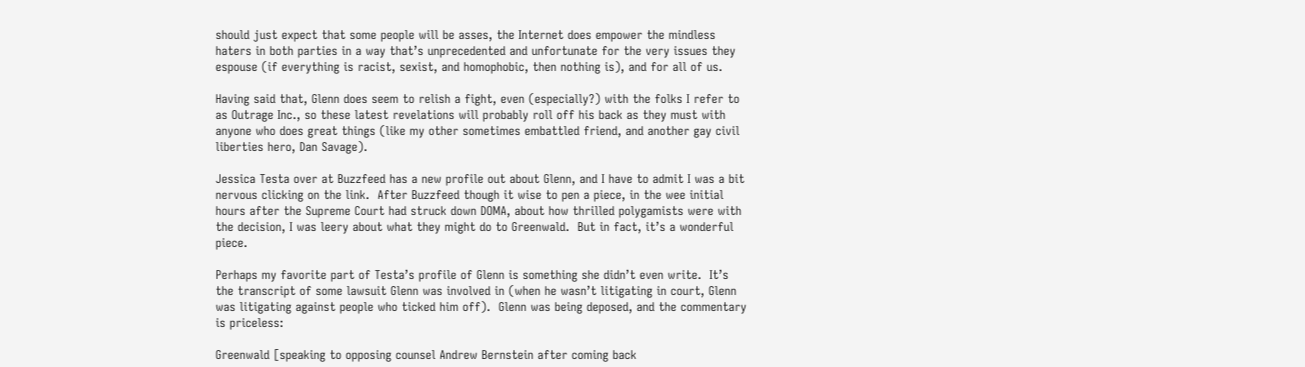should just expect that some people will be asses, the Internet does empower the mindless haters in both parties in a way that’s unprecedented and unfortunate for the very issues they espouse (if everything is racist, sexist, and homophobic, then nothing is), and for all of us.

Having said that, Glenn does seem to relish a fight, even (especially?) with the folks I refer to as Outrage Inc., so these latest revelations will probably roll off his back as they must with anyone who does great things (like my other sometimes embattled friend, and another gay civil liberties hero, Dan Savage).

Jessica Testa over at Buzzfeed has a new profile out about Glenn, and I have to admit I was a bit nervous clicking on the link.  After Buzzfeed though it wise to pen a piece, in the wee initial hours after the Supreme Court had struck down DOMA, about how thrilled polygamists were with the decision, I was leery about what they might do to Greenwald.  But in fact, it’s a wonderful piece.

Perhaps my favorite part of Testa’s profile of Glenn is something she didn’t even write.  It’s the transcript of some lawsuit Glenn was involved in (when he wasn’t litigating in court, Glenn was litigating against people who ticked him off).  Glenn was being deposed, and the commentary is priceless:

Greenwald [speaking to opposing counsel Andrew Bernstein after coming back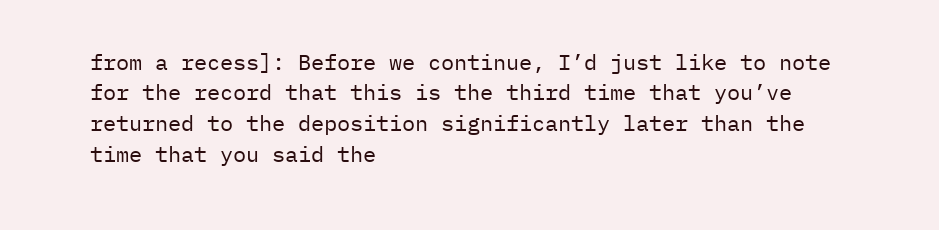from a recess]: Before we continue, I’d just like to note for the record that this is the third time that you’ve returned to the deposition significantly later than the time that you said the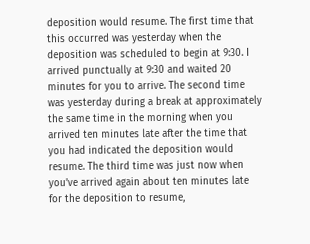deposition would resume. The first time that this occurred was yesterday when the deposition was scheduled to begin at 9:30. I arrived punctually at 9:30 and waited 20 minutes for you to arrive. The second time was yesterday during a break at approximately the same time in the morning when you arrived ten minutes late after the time that you had indicated the deposition would resume. The third time was just now when you’ve arrived again about ten minutes late for the deposition to resume,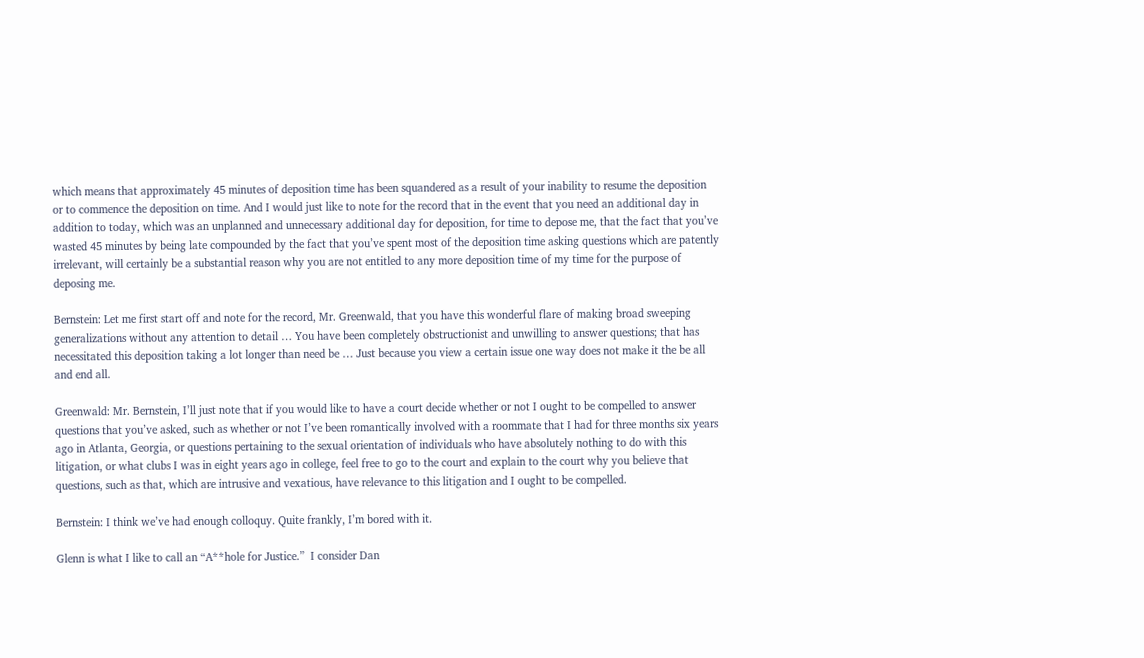which means that approximately 45 minutes of deposition time has been squandered as a result of your inability to resume the deposition or to commence the deposition on time. And I would just like to note for the record that in the event that you need an additional day in addition to today, which was an unplanned and unnecessary additional day for deposition, for time to depose me, that the fact that you’ve wasted 45 minutes by being late compounded by the fact that you’ve spent most of the deposition time asking questions which are patently irrelevant, will certainly be a substantial reason why you are not entitled to any more deposition time of my time for the purpose of deposing me.

Bernstein: Let me first start off and note for the record, Mr. Greenwald, that you have this wonderful flare of making broad sweeping generalizations without any attention to detail … You have been completely obstructionist and unwilling to answer questions; that has necessitated this deposition taking a lot longer than need be … Just because you view a certain issue one way does not make it the be all and end all.

Greenwald: Mr. Bernstein, I’ll just note that if you would like to have a court decide whether or not I ought to be compelled to answer questions that you’ve asked, such as whether or not I’ve been romantically involved with a roommate that I had for three months six years ago in Atlanta, Georgia, or questions pertaining to the sexual orientation of individuals who have absolutely nothing to do with this litigation, or what clubs I was in eight years ago in college, feel free to go to the court and explain to the court why you believe that questions, such as that, which are intrusive and vexatious, have relevance to this litigation and I ought to be compelled.

Bernstein: I think we’ve had enough colloquy. Quite frankly, I’m bored with it.

Glenn is what I like to call an “A**hole for Justice.”  I consider Dan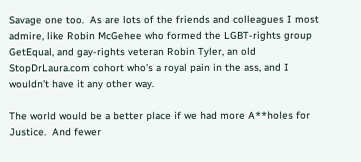Savage one too.  As are lots of the friends and colleagues I most admire, like Robin McGehee who formed the LGBT-rights group GetEqual, and gay-rights veteran Robin Tyler, an old StopDrLaura.com cohort who’s a royal pain in the ass, and I wouldn’t have it any other way.

The world would be a better place if we had more A**holes for Justice.  And fewer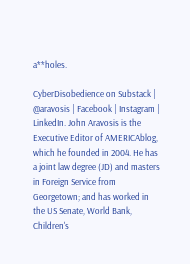a**holes.

CyberDisobedience on Substack | @aravosis | Facebook | Instagram | LinkedIn. John Aravosis is the Executive Editor of AMERICAblog, which he founded in 2004. He has a joint law degree (JD) and masters in Foreign Service from Georgetown; and has worked in the US Senate, World Bank, Children's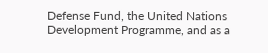Defense Fund, the United Nations Development Programme, and as a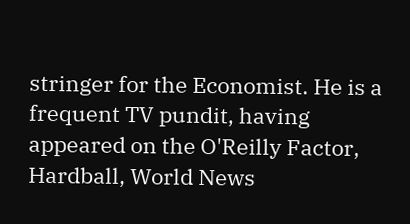stringer for the Economist. He is a frequent TV pundit, having appeared on the O'Reilly Factor, Hardball, World News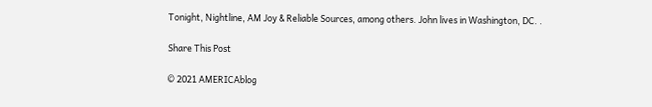Tonight, Nightline, AM Joy & Reliable Sources, among others. John lives in Washington, DC. .

Share This Post

© 2021 AMERICAblog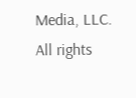Media, LLC. All rights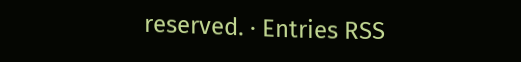reserved. · Entries RSS